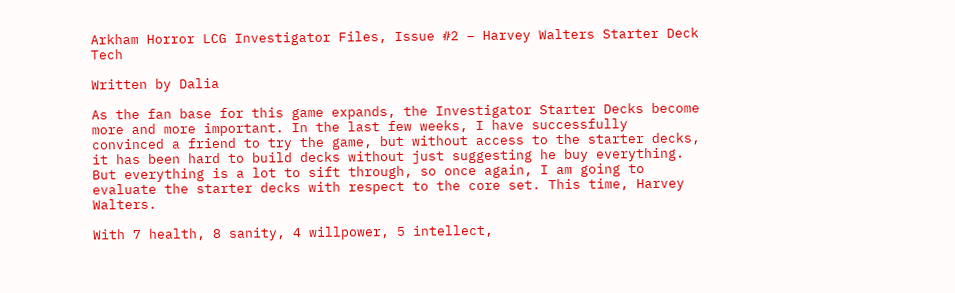Arkham Horror LCG Investigator Files, Issue #2 – Harvey Walters Starter Deck Tech

Written by Dalia

As the fan base for this game expands, the Investigator Starter Decks become more and more important. In the last few weeks, I have successfully convinced a friend to try the game, but without access to the starter decks, it has been hard to build decks without just suggesting he buy everything. But everything is a lot to sift through, so once again, I am going to evaluate the starter decks with respect to the core set. This time, Harvey Walters.

With 7 health, 8 sanity, 4 willpower, 5 intellect,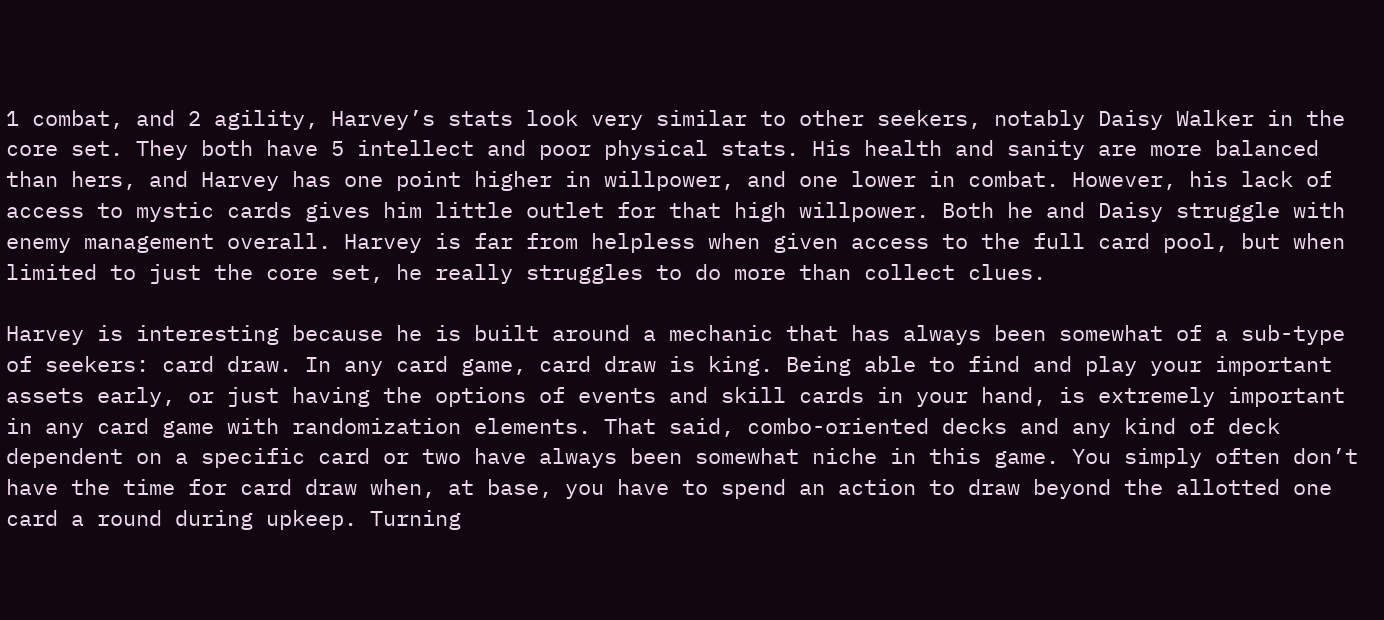1 combat, and 2 agility, Harvey’s stats look very similar to other seekers, notably Daisy Walker in the core set. They both have 5 intellect and poor physical stats. His health and sanity are more balanced than hers, and Harvey has one point higher in willpower, and one lower in combat. However, his lack of access to mystic cards gives him little outlet for that high willpower. Both he and Daisy struggle with enemy management overall. Harvey is far from helpless when given access to the full card pool, but when limited to just the core set, he really struggles to do more than collect clues.

Harvey is interesting because he is built around a mechanic that has always been somewhat of a sub-type of seekers: card draw. In any card game, card draw is king. Being able to find and play your important assets early, or just having the options of events and skill cards in your hand, is extremely important in any card game with randomization elements. That said, combo-oriented decks and any kind of deck dependent on a specific card or two have always been somewhat niche in this game. You simply often don’t have the time for card draw when, at base, you have to spend an action to draw beyond the allotted one card a round during upkeep. Turning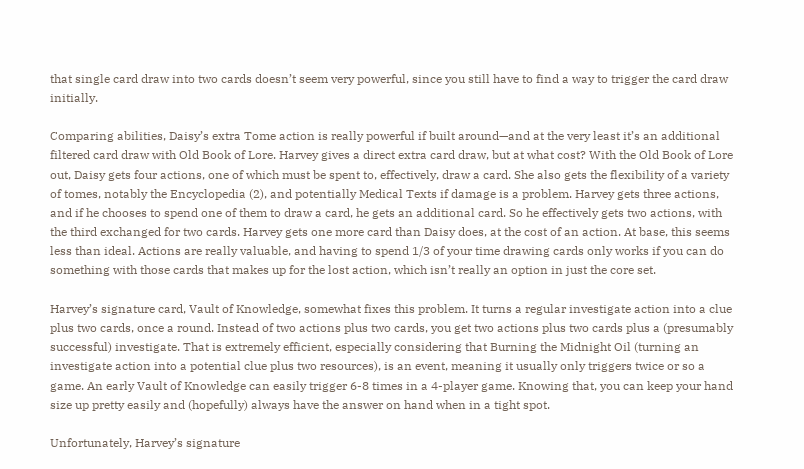that single card draw into two cards doesn’t seem very powerful, since you still have to find a way to trigger the card draw initially.

Comparing abilities, Daisy’s extra Tome action is really powerful if built around—and at the very least it’s an additional filtered card draw with Old Book of Lore. Harvey gives a direct extra card draw, but at what cost? With the Old Book of Lore out, Daisy gets four actions, one of which must be spent to, effectively, draw a card. She also gets the flexibility of a variety of tomes, notably the Encyclopedia (2), and potentially Medical Texts if damage is a problem. Harvey gets three actions, and if he chooses to spend one of them to draw a card, he gets an additional card. So he effectively gets two actions, with the third exchanged for two cards. Harvey gets one more card than Daisy does, at the cost of an action. At base, this seems less than ideal. Actions are really valuable, and having to spend 1/3 of your time drawing cards only works if you can do something with those cards that makes up for the lost action, which isn’t really an option in just the core set.

Harvey’s signature card, Vault of Knowledge, somewhat fixes this problem. It turns a regular investigate action into a clue plus two cards, once a round. Instead of two actions plus two cards, you get two actions plus two cards plus a (presumably successful) investigate. That is extremely efficient, especially considering that Burning the Midnight Oil (turning an investigate action into a potential clue plus two resources), is an event, meaning it usually only triggers twice or so a game. An early Vault of Knowledge can easily trigger 6-8 times in a 4-player game. Knowing that, you can keep your hand size up pretty easily and (hopefully) always have the answer on hand when in a tight spot.

Unfortunately, Harvey’s signature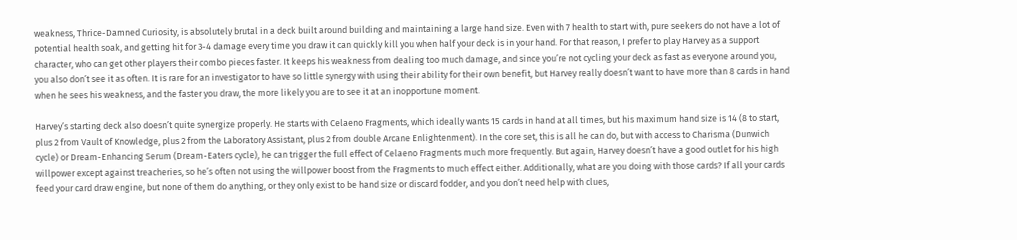weakness, Thrice-Damned Curiosity, is absolutely brutal in a deck built around building and maintaining a large hand size. Even with 7 health to start with, pure seekers do not have a lot of potential health soak, and getting hit for 3-4 damage every time you draw it can quickly kill you when half your deck is in your hand. For that reason, I prefer to play Harvey as a support character, who can get other players their combo pieces faster. It keeps his weakness from dealing too much damage, and since you’re not cycling your deck as fast as everyone around you, you also don’t see it as often. It is rare for an investigator to have so little synergy with using their ability for their own benefit, but Harvey really doesn’t want to have more than 8 cards in hand when he sees his weakness, and the faster you draw, the more likely you are to see it at an inopportune moment.

Harvey’s starting deck also doesn’t quite synergize properly. He starts with Celaeno Fragments, which ideally wants 15 cards in hand at all times, but his maximum hand size is 14 (8 to start, plus 2 from Vault of Knowledge, plus 2 from the Laboratory Assistant, plus 2 from double Arcane Enlightenment). In the core set, this is all he can do, but with access to Charisma (Dunwich cycle) or Dream-Enhancing Serum (Dream-Eaters cycle), he can trigger the full effect of Celaeno Fragments much more frequently. But again, Harvey doesn’t have a good outlet for his high willpower except against treacheries, so he’s often not using the willpower boost from the Fragments to much effect either. Additionally, what are you doing with those cards? If all your cards feed your card draw engine, but none of them do anything, or they only exist to be hand size or discard fodder, and you don’t need help with clues,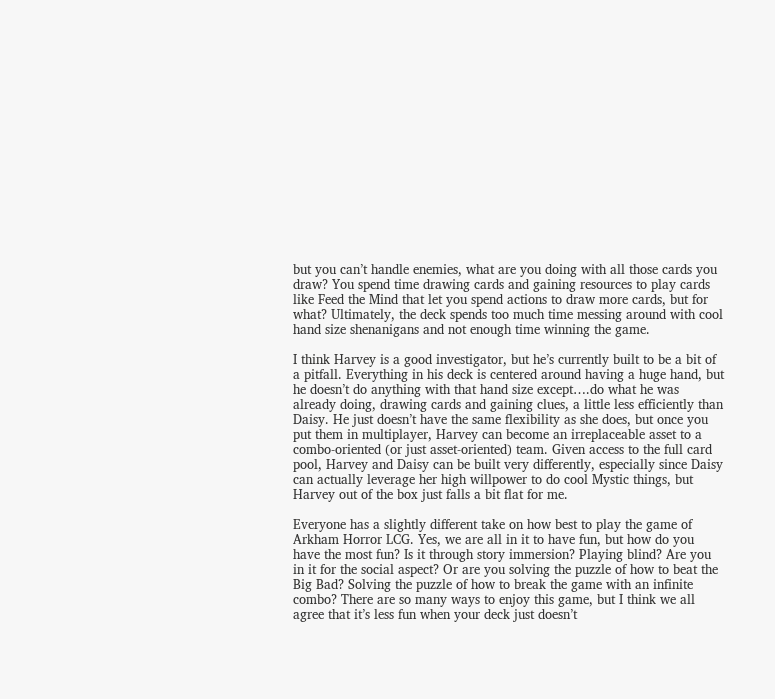but you can’t handle enemies, what are you doing with all those cards you draw? You spend time drawing cards and gaining resources to play cards like Feed the Mind that let you spend actions to draw more cards, but for what? Ultimately, the deck spends too much time messing around with cool hand size shenanigans and not enough time winning the game.

I think Harvey is a good investigator, but he’s currently built to be a bit of a pitfall. Everything in his deck is centered around having a huge hand, but he doesn’t do anything with that hand size except….do what he was already doing, drawing cards and gaining clues, a little less efficiently than Daisy. He just doesn’t have the same flexibility as she does, but once you put them in multiplayer, Harvey can become an irreplaceable asset to a combo-oriented (or just asset-oriented) team. Given access to the full card pool, Harvey and Daisy can be built very differently, especially since Daisy can actually leverage her high willpower to do cool Mystic things, but Harvey out of the box just falls a bit flat for me.

Everyone has a slightly different take on how best to play the game of Arkham Horror LCG. Yes, we are all in it to have fun, but how do you have the most fun? Is it through story immersion? Playing blind? Are you in it for the social aspect? Or are you solving the puzzle of how to beat the Big Bad? Solving the puzzle of how to break the game with an infinite combo? There are so many ways to enjoy this game, but I think we all agree that it’s less fun when your deck just doesn’t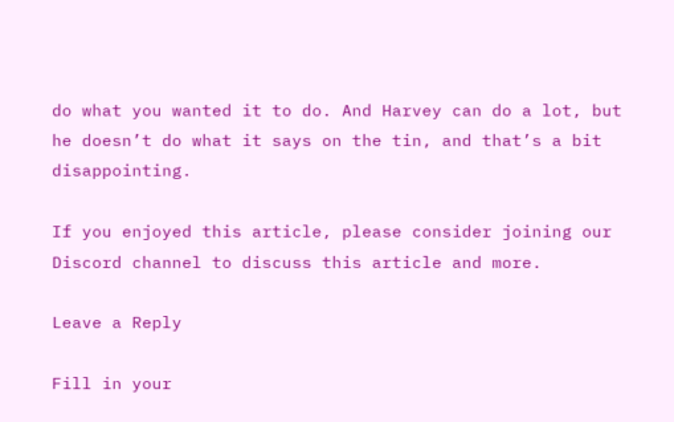do what you wanted it to do. And Harvey can do a lot, but he doesn’t do what it says on the tin, and that’s a bit disappointing.

If you enjoyed this article, please consider joining our Discord channel to discuss this article and more.

Leave a Reply

Fill in your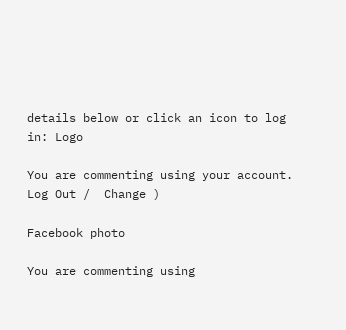details below or click an icon to log in: Logo

You are commenting using your account. Log Out /  Change )

Facebook photo

You are commenting using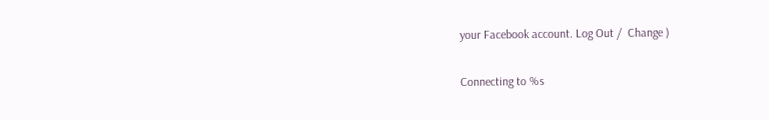your Facebook account. Log Out /  Change )

Connecting to %s